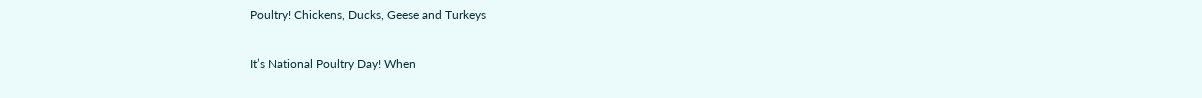Poultry! Chickens, Ducks, Geese and Turkeys

It’s National Poultry Day! When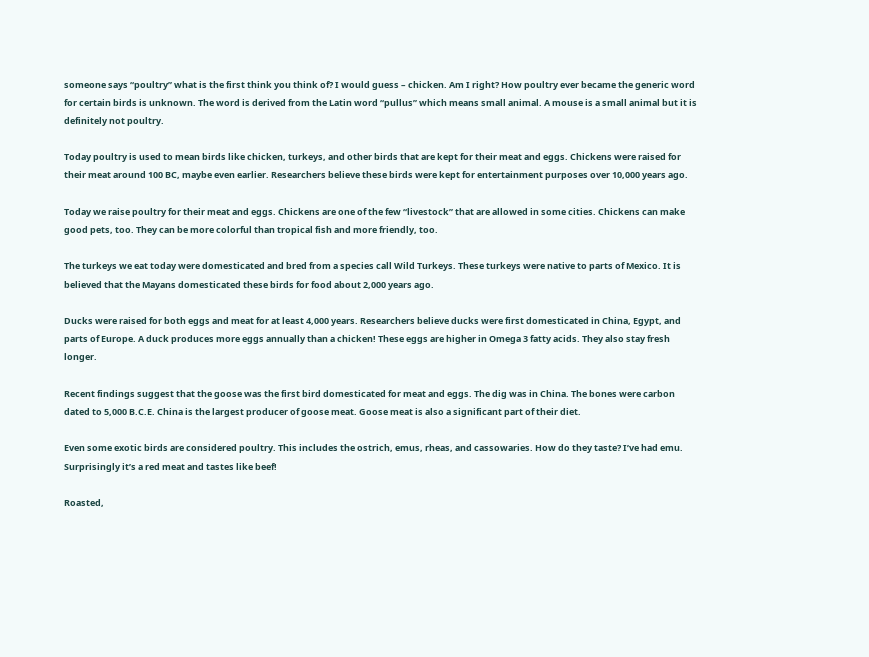someone says “poultry” what is the first think you think of? I would guess – chicken. Am I right? How poultry ever became the generic word for certain birds is unknown. The word is derived from the Latin word “pullus” which means small animal. A mouse is a small animal but it is definitely not poultry.

Today poultry is used to mean birds like chicken, turkeys, and other birds that are kept for their meat and eggs. Chickens were raised for their meat around 100 BC, maybe even earlier. Researchers believe these birds were kept for entertainment purposes over 10,000 years ago.

Today we raise poultry for their meat and eggs. Chickens are one of the few “livestock” that are allowed in some cities. Chickens can make good pets, too. They can be more colorful than tropical fish and more friendly, too.

The turkeys we eat today were domesticated and bred from a species call Wild Turkeys. These turkeys were native to parts of Mexico. It is believed that the Mayans domesticated these birds for food about 2,000 years ago.

Ducks were raised for both eggs and meat for at least 4,000 years. Researchers believe ducks were first domesticated in China, Egypt, and parts of Europe. A duck produces more eggs annually than a chicken! These eggs are higher in Omega 3 fatty acids. They also stay fresh longer.

Recent findings suggest that the goose was the first bird domesticated for meat and eggs. The dig was in China. The bones were carbon dated to 5,000 B.C.E. China is the largest producer of goose meat. Goose meat is also a significant part of their diet.

Even some exotic birds are considered poultry. This includes the ostrich, emus, rheas, and cassowaries. How do they taste? I’ve had emu. Surprisingly it’s a red meat and tastes like beef!

Roasted,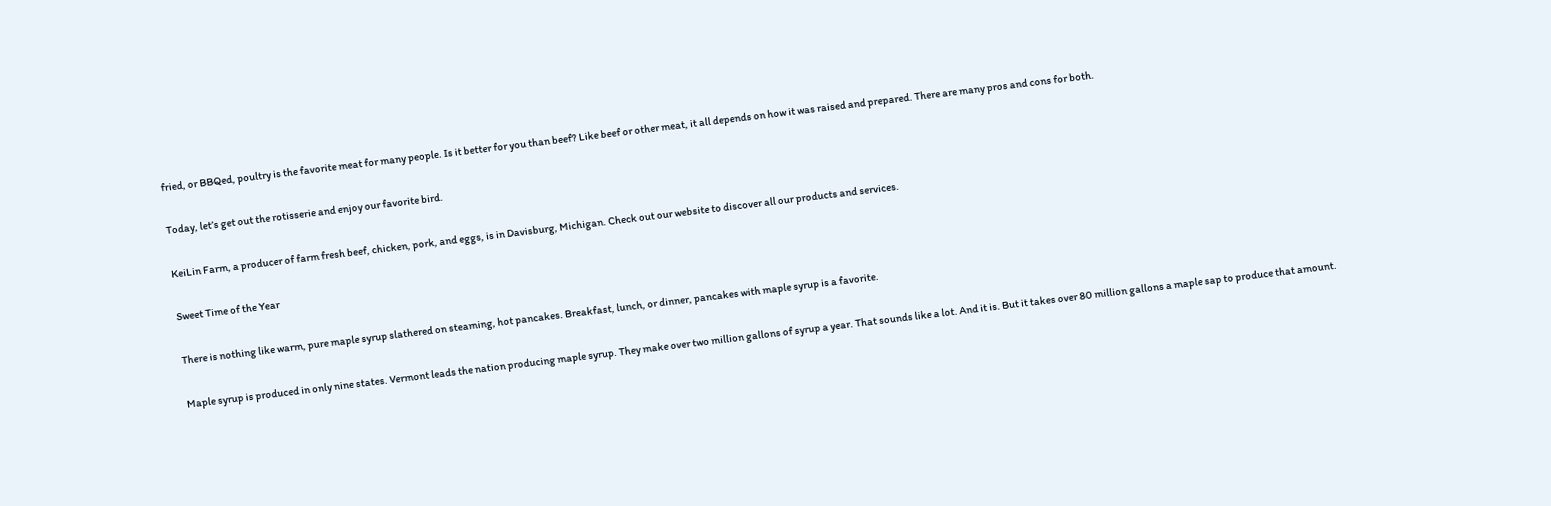fried, or BBQed, poultry is the favorite meat for many people. Is it better for you than beef? Like beef or other meat, it all depends on how it was raised and prepared. There are many pros and cons for both.

Today, let’s get out the rotisserie and enjoy our favorite bird.

KeiLin Farm, a producer of farm fresh beef, chicken, pork, and eggs, is in Davisburg, Michigan. Check out our website to discover all our products and services.

Sweet Time of the Year

There is nothing like warm, pure maple syrup slathered on steaming, hot pancakes. Breakfast, lunch, or dinner, pancakes with maple syrup is a favorite.

Maple syrup is produced in only nine states. Vermont leads the nation producing maple syrup. They make over two million gallons of syrup a year. That sounds like a lot. And it is. But it takes over 80 million gallons a maple sap to produce that amount.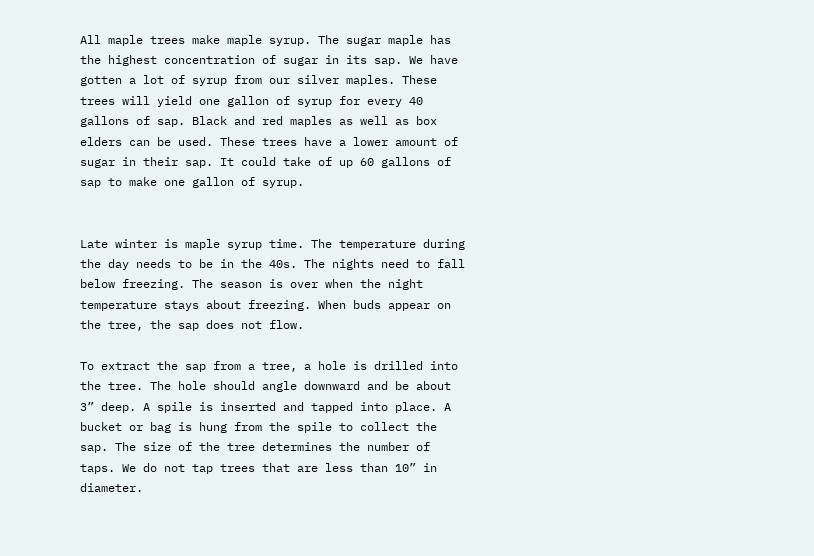All maple trees make maple syrup. The sugar maple has the highest concentration of sugar in its sap. We have gotten a lot of syrup from our silver maples. These trees will yield one gallon of syrup for every 40 gallons of sap. Black and red maples as well as box elders can be used. These trees have a lower amount of sugar in their sap. It could take of up 60 gallons of sap to make one gallon of syrup.


Late winter is maple syrup time. The temperature during the day needs to be in the 40s. The nights need to fall below freezing. The season is over when the night temperature stays about freezing. When buds appear on the tree, the sap does not flow.

To extract the sap from a tree, a hole is drilled into the tree. The hole should angle downward and be about 3” deep. A spile is inserted and tapped into place. A bucket or bag is hung from the spile to collect the sap. The size of the tree determines the number of taps. We do not tap trees that are less than 10” in diameter.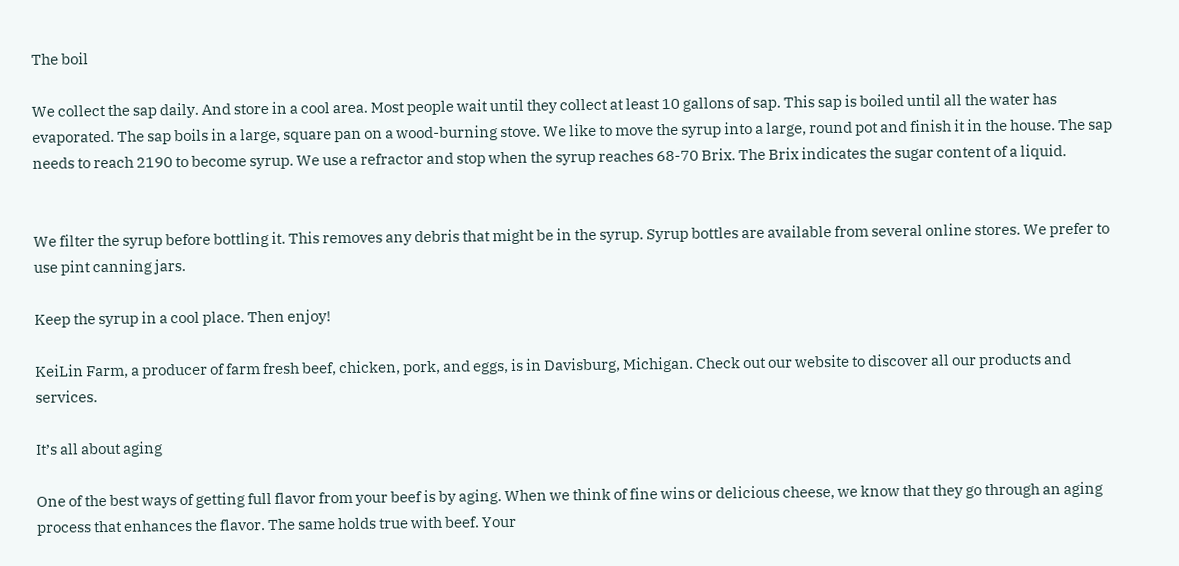The boil

We collect the sap daily. And store in a cool area. Most people wait until they collect at least 10 gallons of sap. This sap is boiled until all the water has evaporated. The sap boils in a large, square pan on a wood-burning stove. We like to move the syrup into a large, round pot and finish it in the house. The sap needs to reach 2190 to become syrup. We use a refractor and stop when the syrup reaches 68-70 Brix. The Brix indicates the sugar content of a liquid.


We filter the syrup before bottling it. This removes any debris that might be in the syrup. Syrup bottles are available from several online stores. We prefer to use pint canning jars.

Keep the syrup in a cool place. Then enjoy!

KeiLin Farm, a producer of farm fresh beef, chicken, pork, and eggs, is in Davisburg, Michigan. Check out our website to discover all our products and services.

It’s all about aging

One of the best ways of getting full flavor from your beef is by aging. When we think of fine wins or delicious cheese, we know that they go through an aging process that enhances the flavor. The same holds true with beef. Your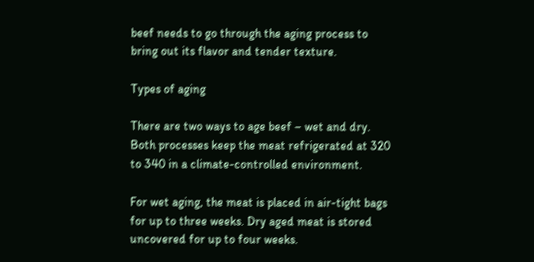beef needs to go through the aging process to bring out its flavor and tender texture.

Types of aging

There are two ways to age beef – wet and dry. Both processes keep the meat refrigerated at 320 to 340 in a climate-controlled environment.

For wet aging, the meat is placed in air-tight bags for up to three weeks. Dry aged meat is stored uncovered for up to four weeks.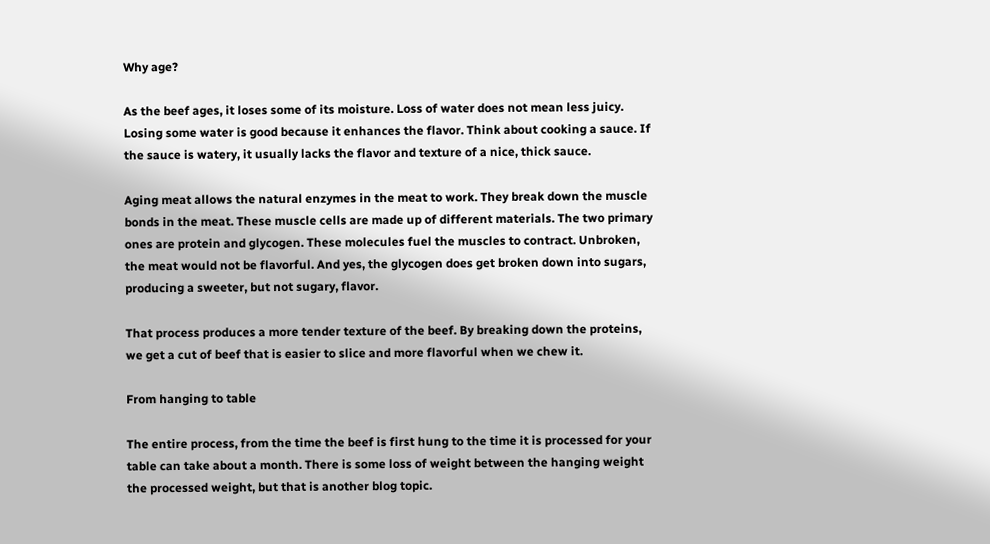Why age?

As the beef ages, it loses some of its moisture. Loss of water does not mean less juicy. Losing some water is good because it enhances the flavor. Think about cooking a sauce. If the sauce is watery, it usually lacks the flavor and texture of a nice, thick sauce.

Aging meat allows the natural enzymes in the meat to work. They break down the muscle bonds in the meat. These muscle cells are made up of different materials. The two primary ones are protein and glycogen. These molecules fuel the muscles to contract. Unbroken, the meat would not be flavorful. And yes, the glycogen does get broken down into sugars, producing a sweeter, but not sugary, flavor.

That process produces a more tender texture of the beef. By breaking down the proteins, we get a cut of beef that is easier to slice and more flavorful when we chew it.

From hanging to table

The entire process, from the time the beef is first hung to the time it is processed for your table can take about a month. There is some loss of weight between the hanging weight the processed weight, but that is another blog topic.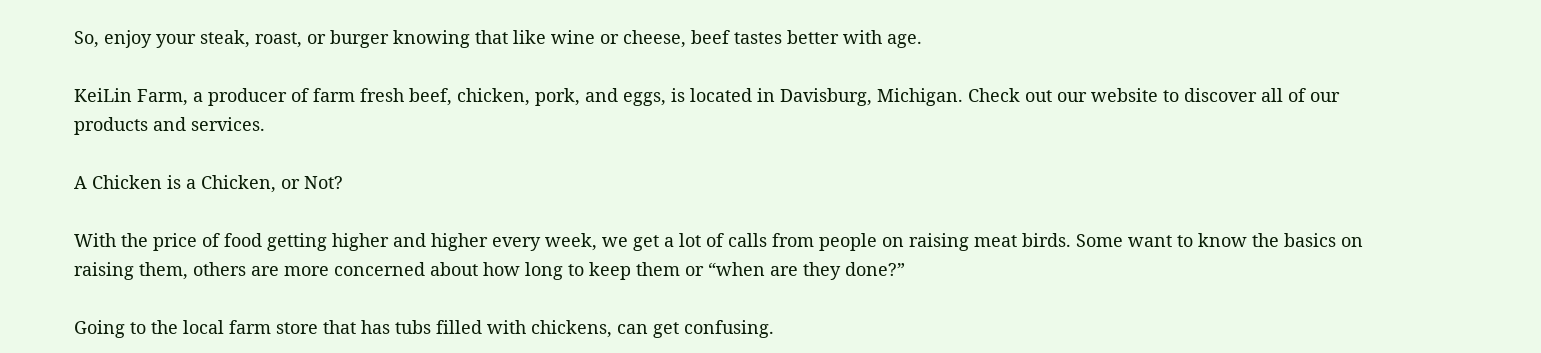So, enjoy your steak, roast, or burger knowing that like wine or cheese, beef tastes better with age.

KeiLin Farm, a producer of farm fresh beef, chicken, pork, and eggs, is located in Davisburg, Michigan. Check out our website to discover all of our products and services.

A Chicken is a Chicken, or Not?

With the price of food getting higher and higher every week, we get a lot of calls from people on raising meat birds. Some want to know the basics on raising them, others are more concerned about how long to keep them or “when are they done?”

Going to the local farm store that has tubs filled with chickens, can get confusing.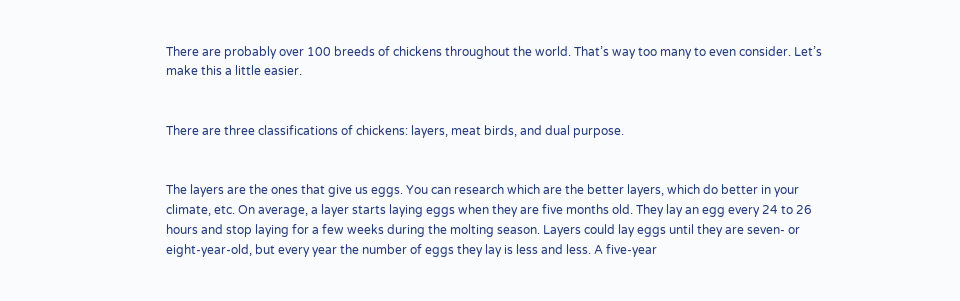There are probably over 100 breeds of chickens throughout the world. That’s way too many to even consider. Let’s make this a little easier.


There are three classifications of chickens: layers, meat birds, and dual purpose.


The layers are the ones that give us eggs. You can research which are the better layers, which do better in your climate, etc. On average, a layer starts laying eggs when they are five months old. They lay an egg every 24 to 26 hours and stop laying for a few weeks during the molting season. Layers could lay eggs until they are seven- or eight-year-old, but every year the number of eggs they lay is less and less. A five-year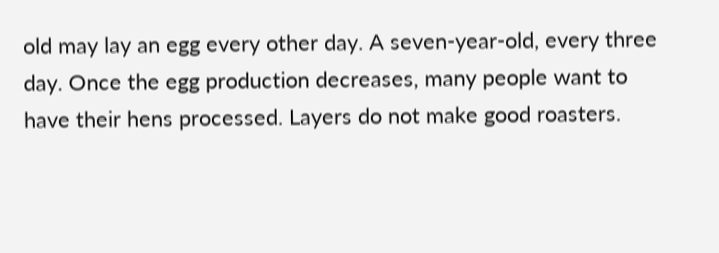old may lay an egg every other day. A seven-year-old, every three day. Once the egg production decreases, many people want to have their hens processed. Layers do not make good roasters.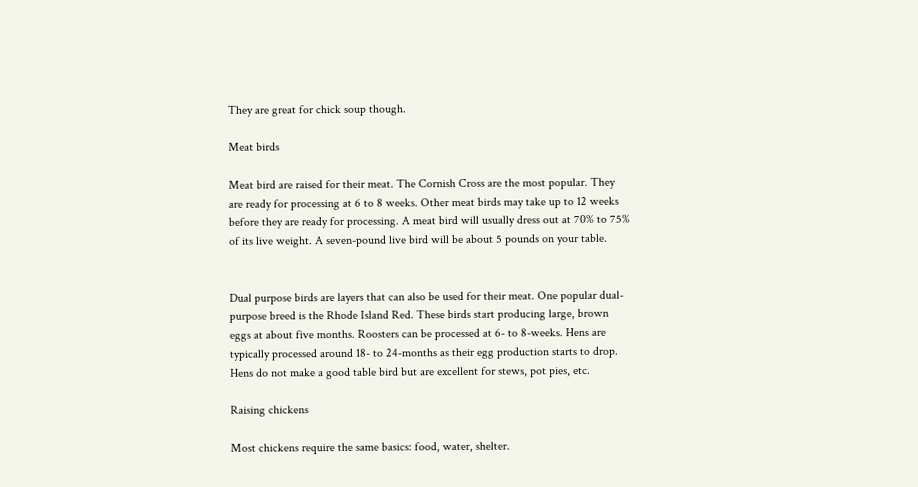They are great for chick soup though.

Meat birds

Meat bird are raised for their meat. The Cornish Cross are the most popular. They are ready for processing at 6 to 8 weeks. Other meat birds may take up to 12 weeks before they are ready for processing. A meat bird will usually dress out at 70% to 75% of its live weight. A seven-pound live bird will be about 5 pounds on your table.


Dual purpose birds are layers that can also be used for their meat. One popular dual-purpose breed is the Rhode Island Red. These birds start producing large, brown eggs at about five months. Roosters can be processed at 6- to 8-weeks. Hens are typically processed around 18- to 24-months as their egg production starts to drop. Hens do not make a good table bird but are excellent for stews, pot pies, etc.

Raising chickens

Most chickens require the same basics: food, water, shelter.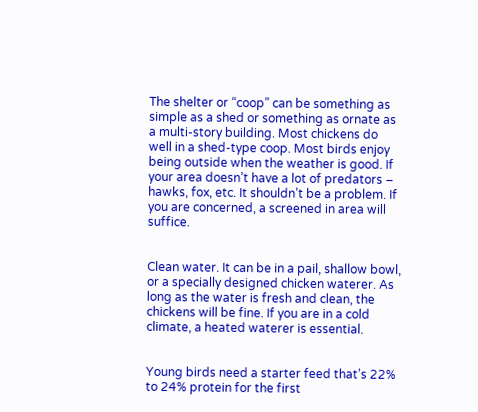The shelter or “coop” can be something as simple as a shed or something as ornate as a multi-story building. Most chickens do well in a shed-type coop. Most birds enjoy being outside when the weather is good. If your area doesn’t have a lot of predators – hawks, fox, etc. It shouldn’t be a problem. If you are concerned, a screened in area will suffice.


Clean water. It can be in a pail, shallow bowl, or a specially designed chicken waterer. As long as the water is fresh and clean, the chickens will be fine. If you are in a cold climate, a heated waterer is essential.


Young birds need a starter feed that’s 22% to 24% protein for the first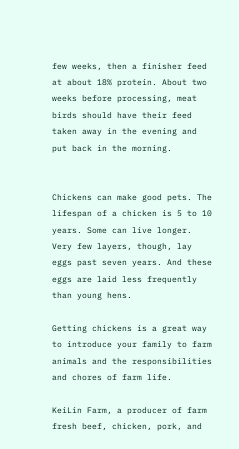few weeks, then a finisher feed at about 18% protein. About two weeks before processing, meat birds should have their feed taken away in the evening and put back in the morning.


Chickens can make good pets. The lifespan of a chicken is 5 to 10 years. Some can live longer. Very few layers, though, lay eggs past seven years. And these eggs are laid less frequently than young hens.

Getting chickens is a great way to introduce your family to farm animals and the responsibilities and chores of farm life.

KeiLin Farm, a producer of farm fresh beef, chicken, pork, and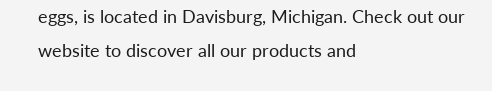eggs, is located in Davisburg, Michigan. Check out our website to discover all our products and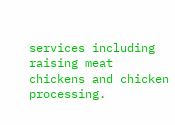services including raising meat chickens and chicken processing.